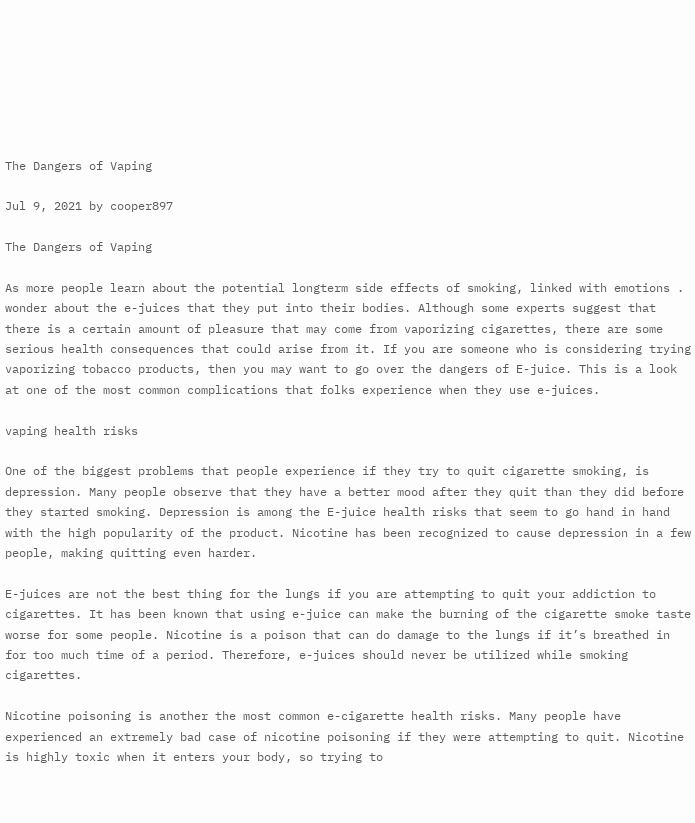The Dangers of Vaping

Jul 9, 2021 by cooper897

The Dangers of Vaping

As more people learn about the potential longterm side effects of smoking, linked with emotions . wonder about the e-juices that they put into their bodies. Although some experts suggest that there is a certain amount of pleasure that may come from vaporizing cigarettes, there are some serious health consequences that could arise from it. If you are someone who is considering trying vaporizing tobacco products, then you may want to go over the dangers of E-juice. This is a look at one of the most common complications that folks experience when they use e-juices.

vaping health risks

One of the biggest problems that people experience if they try to quit cigarette smoking, is depression. Many people observe that they have a better mood after they quit than they did before they started smoking. Depression is among the E-juice health risks that seem to go hand in hand with the high popularity of the product. Nicotine has been recognized to cause depression in a few people, making quitting even harder.

E-juices are not the best thing for the lungs if you are attempting to quit your addiction to cigarettes. It has been known that using e-juice can make the burning of the cigarette smoke taste worse for some people. Nicotine is a poison that can do damage to the lungs if it’s breathed in for too much time of a period. Therefore, e-juices should never be utilized while smoking cigarettes.

Nicotine poisoning is another the most common e-cigarette health risks. Many people have experienced an extremely bad case of nicotine poisoning if they were attempting to quit. Nicotine is highly toxic when it enters your body, so trying to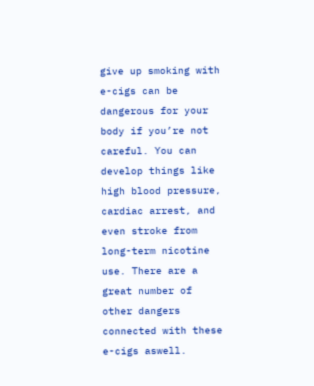give up smoking with e-cigs can be dangerous for your body if you’re not careful. You can develop things like high blood pressure, cardiac arrest, and even stroke from long-term nicotine use. There are a great number of other dangers connected with these e-cigs aswell.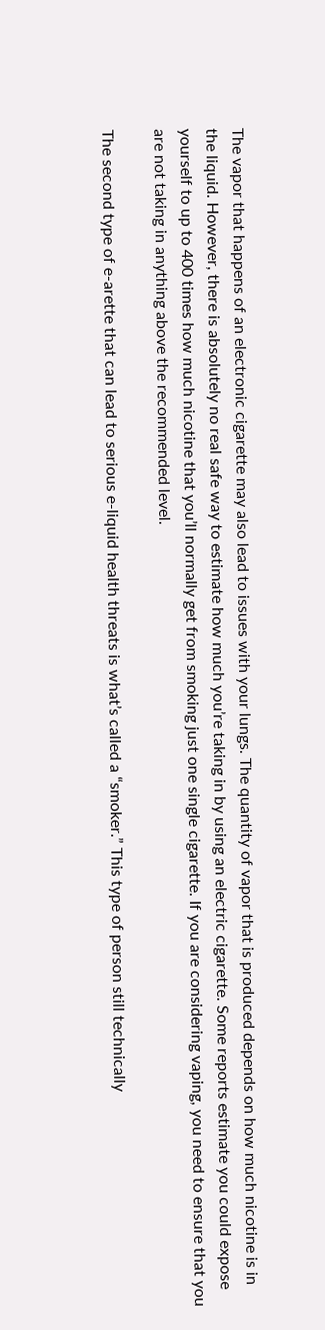The vapor that happens of an electronic cigarette may also lead to issues with your lungs. The quantity of vapor that is produced depends on how much nicotine is in the liquid. However, there is absolutely no real safe way to estimate how much you’re taking in by using an electric cigarette. Some reports estimate you could expose yourself to up to 400 times how much nicotine that you’ll normally get from smoking just one single cigarette. If you are considering vaping, you need to ensure that you are not taking in anything above the recommended level.

The second type of e-arette that can lead to serious e-liquid health threats is what’s called a “smoker.” This type of person still technically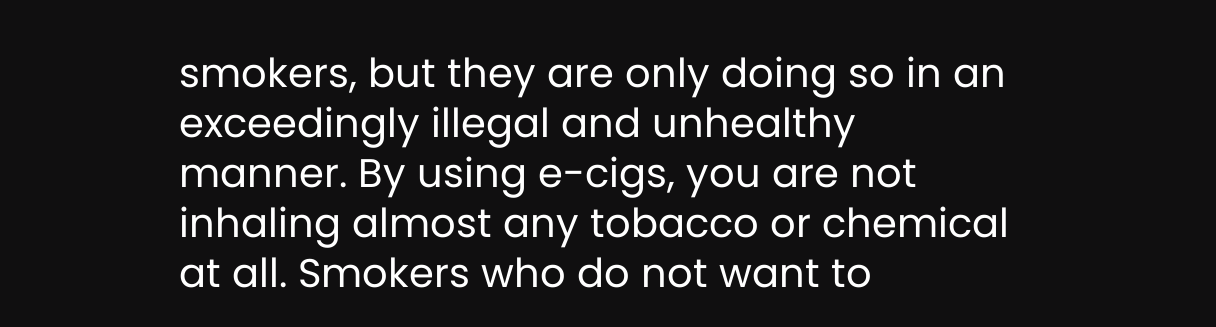smokers, but they are only doing so in an exceedingly illegal and unhealthy manner. By using e-cigs, you are not inhaling almost any tobacco or chemical at all. Smokers who do not want to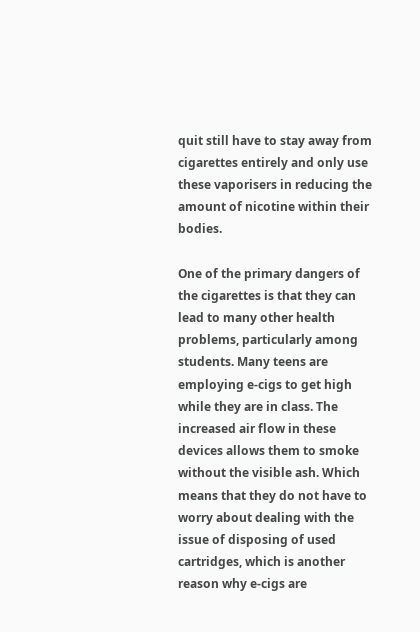quit still have to stay away from cigarettes entirely and only use these vaporisers in reducing the amount of nicotine within their bodies.

One of the primary dangers of the cigarettes is that they can lead to many other health problems, particularly among students. Many teens are employing e-cigs to get high while they are in class. The increased air flow in these devices allows them to smoke without the visible ash. Which means that they do not have to worry about dealing with the issue of disposing of used cartridges, which is another reason why e-cigs are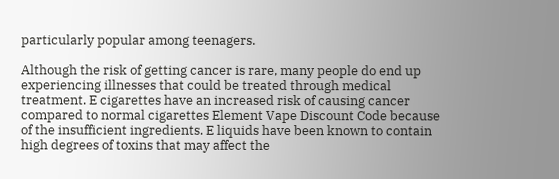particularly popular among teenagers.

Although the risk of getting cancer is rare, many people do end up experiencing illnesses that could be treated through medical treatment. E cigarettes have an increased risk of causing cancer compared to normal cigarettes Element Vape Discount Code because of the insufficient ingredients. E liquids have been known to contain high degrees of toxins that may affect the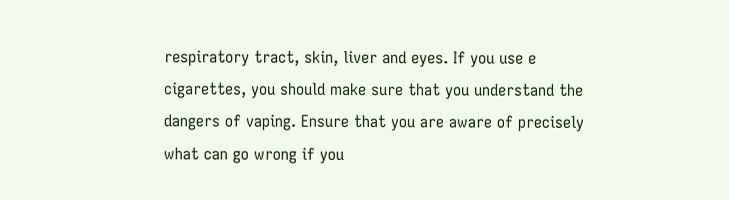respiratory tract, skin, liver and eyes. If you use e cigarettes, you should make sure that you understand the dangers of vaping. Ensure that you are aware of precisely what can go wrong if you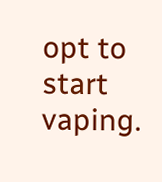opt to start vaping.